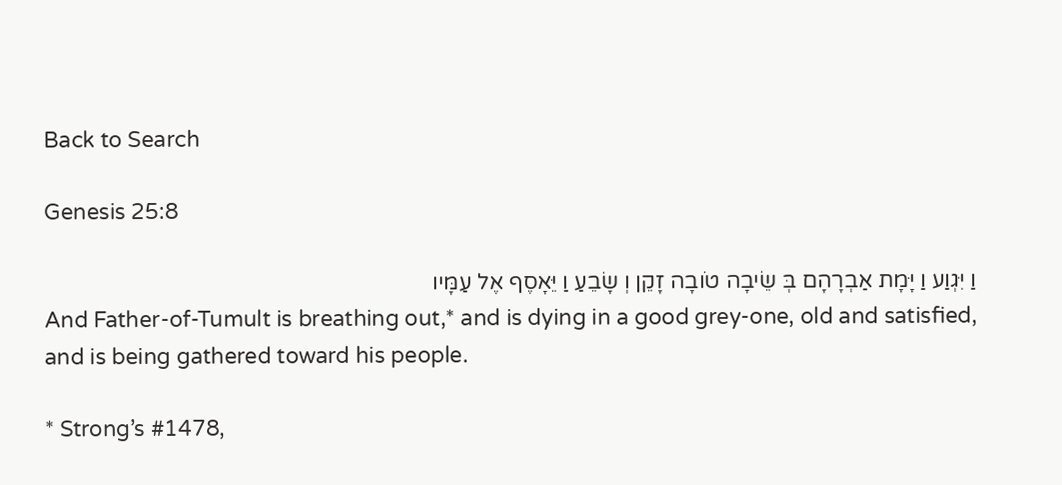Back to Search

Genesis 25:8

וַ יִּגְוַע וַ יָּמָת אַבְרָהָם בְּ שֵׂיבָה טֹובָה זָקֵן וְ שָׂבֵעַ וַ יֵּאָסֶף אֶל עַמָּיו
And Father-of-Tumult is breathing out,* and is dying in a good grey-one, old and satisfied, and is being gathered toward his people.

* Strong’s #1478,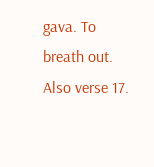gava. To breath out. Also verse 17.